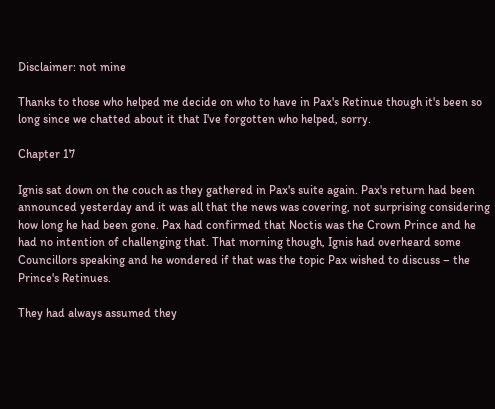Disclaimer: not mine

Thanks to those who helped me decide on who to have in Pax's Retinue though it's been so long since we chatted about it that I've forgotten who helped, sorry.

Chapter 17

Ignis sat down on the couch as they gathered in Pax's suite again. Pax's return had been announced yesterday and it was all that the news was covering, not surprising considering how long he had been gone. Pax had confirmed that Noctis was the Crown Prince and he had no intention of challenging that. That morning though, Ignis had overheard some Councillors speaking and he wondered if that was the topic Pax wished to discuss – the Prince's Retinues.

They had always assumed they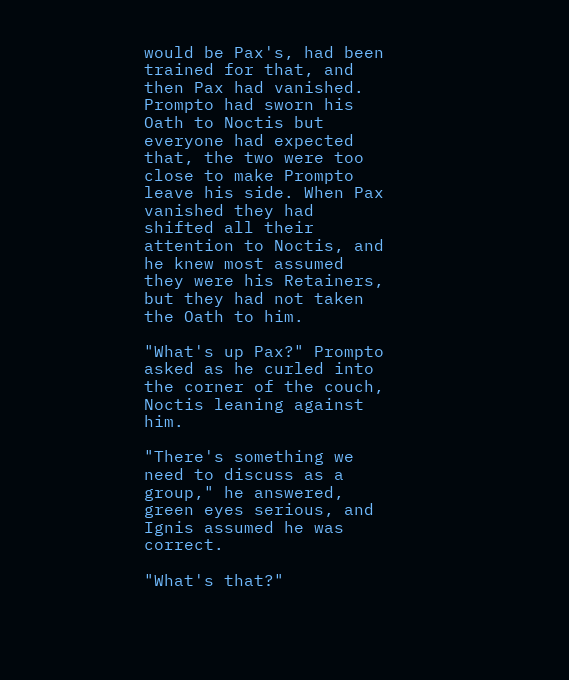would be Pax's, had been trained for that, and then Pax had vanished. Prompto had sworn his Oath to Noctis but everyone had expected that, the two were too close to make Prompto leave his side. When Pax vanished they had shifted all their attention to Noctis, and he knew most assumed they were his Retainers, but they had not taken the Oath to him.

"What's up Pax?" Prompto asked as he curled into the corner of the couch, Noctis leaning against him.

"There's something we need to discuss as a group," he answered, green eyes serious, and Ignis assumed he was correct.

"What's that?"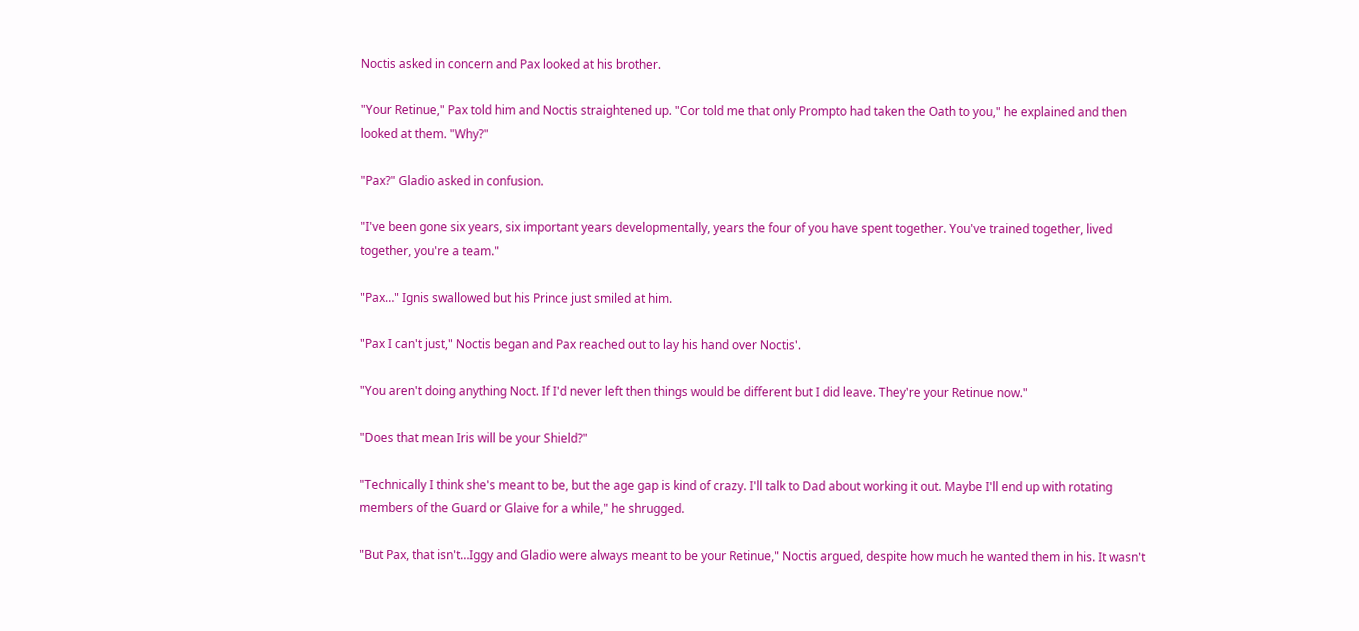Noctis asked in concern and Pax looked at his brother.

"Your Retinue," Pax told him and Noctis straightened up. "Cor told me that only Prompto had taken the Oath to you," he explained and then looked at them. "Why?"

"Pax?" Gladio asked in confusion.

"I've been gone six years, six important years developmentally, years the four of you have spent together. You've trained together, lived together, you're a team."

"Pax…" Ignis swallowed but his Prince just smiled at him.

"Pax I can't just," Noctis began and Pax reached out to lay his hand over Noctis'.

"You aren't doing anything Noct. If I'd never left then things would be different but I did leave. They're your Retinue now."

"Does that mean Iris will be your Shield?"

"Technically I think she's meant to be, but the age gap is kind of crazy. I'll talk to Dad about working it out. Maybe I'll end up with rotating members of the Guard or Glaive for a while," he shrugged.

"But Pax, that isn't…Iggy and Gladio were always meant to be your Retinue," Noctis argued, despite how much he wanted them in his. It wasn't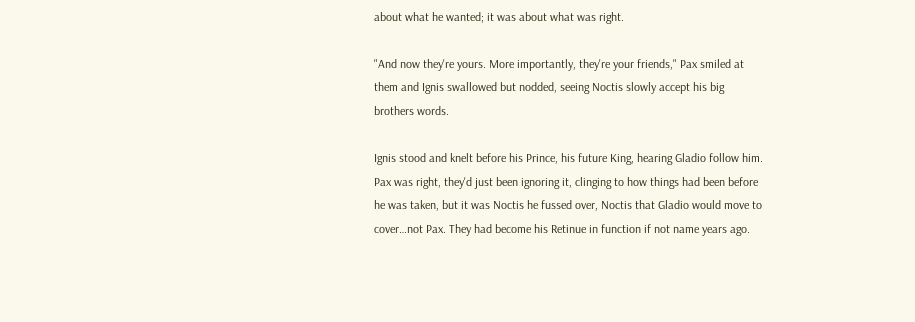about what he wanted; it was about what was right.

"And now they're yours. More importantly, they're your friends," Pax smiled at them and Ignis swallowed but nodded, seeing Noctis slowly accept his big brothers words.

Ignis stood and knelt before his Prince, his future King, hearing Gladio follow him. Pax was right, they'd just been ignoring it, clinging to how things had been before he was taken, but it was Noctis he fussed over, Noctis that Gladio would move to cover…not Pax. They had become his Retinue in function if not name years ago.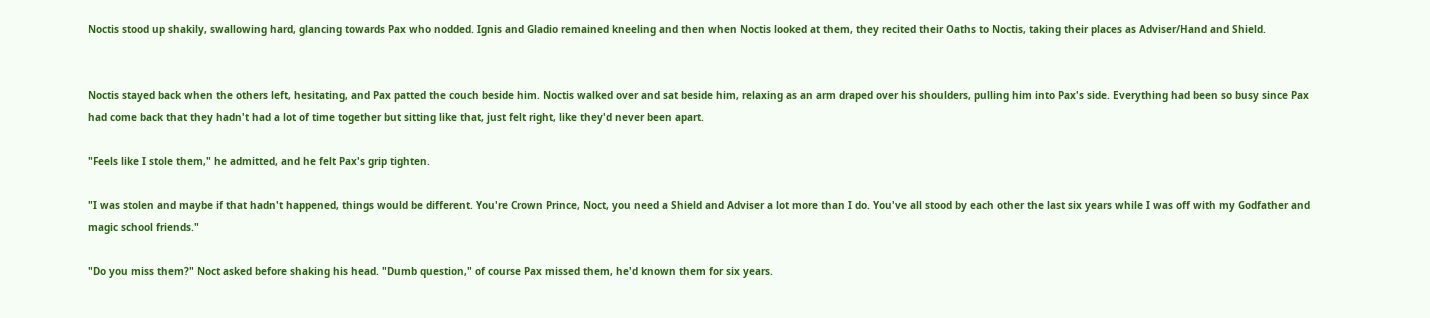Noctis stood up shakily, swallowing hard, glancing towards Pax who nodded. Ignis and Gladio remained kneeling and then when Noctis looked at them, they recited their Oaths to Noctis, taking their places as Adviser/Hand and Shield.


Noctis stayed back when the others left, hesitating, and Pax patted the couch beside him. Noctis walked over and sat beside him, relaxing as an arm draped over his shoulders, pulling him into Pax's side. Everything had been so busy since Pax had come back that they hadn't had a lot of time together but sitting like that, just felt right, like they'd never been apart.

"Feels like I stole them," he admitted, and he felt Pax's grip tighten.

"I was stolen and maybe if that hadn't happened, things would be different. You're Crown Prince, Noct, you need a Shield and Adviser a lot more than I do. You've all stood by each other the last six years while I was off with my Godfather and magic school friends."

"Do you miss them?" Noct asked before shaking his head. "Dumb question," of course Pax missed them, he'd known them for six years.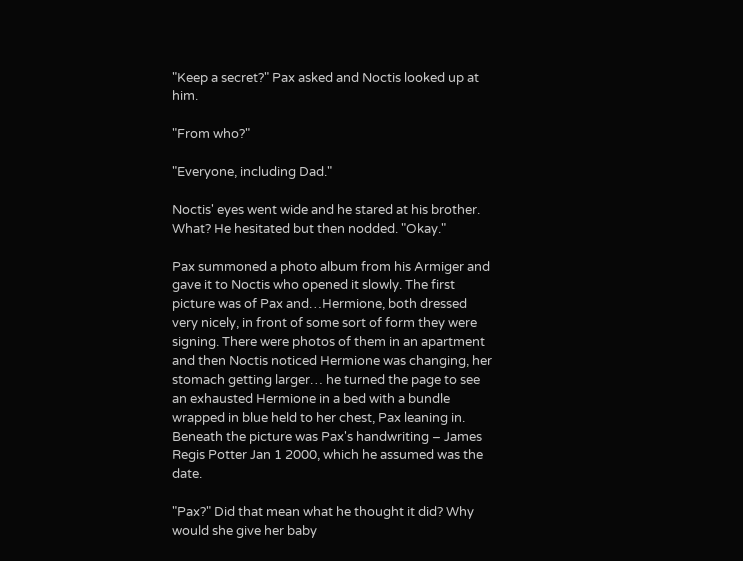"Keep a secret?" Pax asked and Noctis looked up at him.

"From who?"

"Everyone, including Dad."

Noctis' eyes went wide and he stared at his brother. What? He hesitated but then nodded. "Okay."

Pax summoned a photo album from his Armiger and gave it to Noctis who opened it slowly. The first picture was of Pax and…Hermione, both dressed very nicely, in front of some sort of form they were signing. There were photos of them in an apartment and then Noctis noticed Hermione was changing, her stomach getting larger… he turned the page to see an exhausted Hermione in a bed with a bundle wrapped in blue held to her chest, Pax leaning in. Beneath the picture was Pax's handwriting – James Regis Potter Jan 1 2000, which he assumed was the date.

"Pax?" Did that mean what he thought it did? Why would she give her baby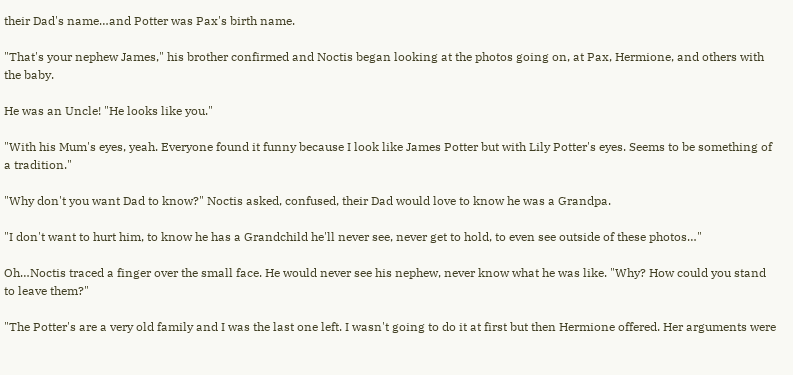their Dad's name…and Potter was Pax's birth name.

"That's your nephew James," his brother confirmed and Noctis began looking at the photos going on, at Pax, Hermione, and others with the baby.

He was an Uncle! "He looks like you."

"With his Mum's eyes, yeah. Everyone found it funny because I look like James Potter but with Lily Potter's eyes. Seems to be something of a tradition."

"Why don't you want Dad to know?" Noctis asked, confused, their Dad would love to know he was a Grandpa.

"I don't want to hurt him, to know he has a Grandchild he'll never see, never get to hold, to even see outside of these photos…"

Oh…Noctis traced a finger over the small face. He would never see his nephew, never know what he was like. "Why? How could you stand to leave them?"

"The Potter's are a very old family and I was the last one left. I wasn't going to do it at first but then Hermione offered. Her arguments were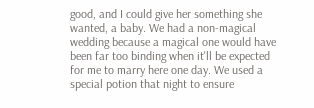good, and I could give her something she wanted, a baby. We had a non-magical wedding because a magical one would have been far too binding when it'll be expected for me to marry here one day. We used a special potion that night to ensure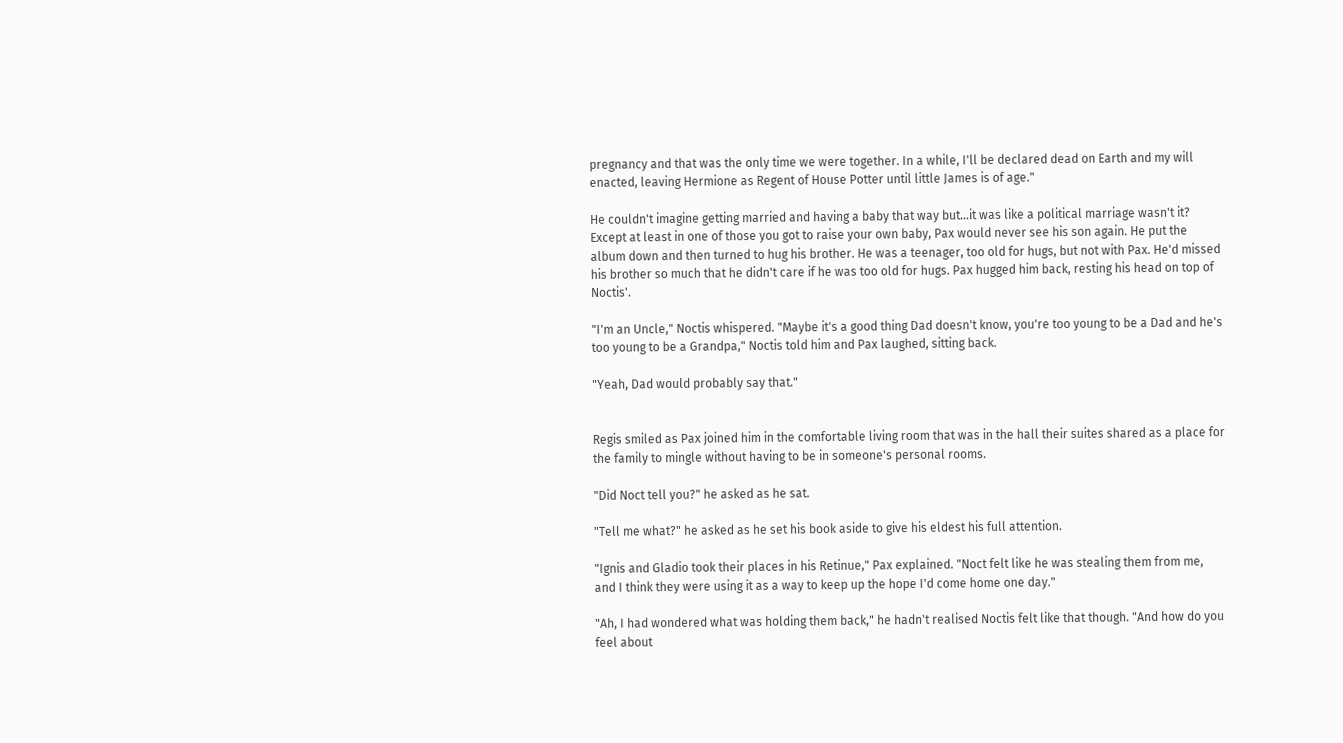pregnancy and that was the only time we were together. In a while, I'll be declared dead on Earth and my will enacted, leaving Hermione as Regent of House Potter until little James is of age."

He couldn't imagine getting married and having a baby that way but…it was like a political marriage wasn't it? Except at least in one of those you got to raise your own baby, Pax would never see his son again. He put the album down and then turned to hug his brother. He was a teenager, too old for hugs, but not with Pax. He'd missed his brother so much that he didn't care if he was too old for hugs. Pax hugged him back, resting his head on top of Noctis'.

"I'm an Uncle," Noctis whispered. "Maybe it's a good thing Dad doesn't know, you're too young to be a Dad and he's too young to be a Grandpa," Noctis told him and Pax laughed, sitting back.

"Yeah, Dad would probably say that."


Regis smiled as Pax joined him in the comfortable living room that was in the hall their suites shared as a place for the family to mingle without having to be in someone's personal rooms.

"Did Noct tell you?" he asked as he sat.

"Tell me what?" he asked as he set his book aside to give his eldest his full attention.

"Ignis and Gladio took their places in his Retinue," Pax explained. "Noct felt like he was stealing them from me, and I think they were using it as a way to keep up the hope I'd come home one day."

"Ah, I had wondered what was holding them back," he hadn't realised Noctis felt like that though. "And how do you feel about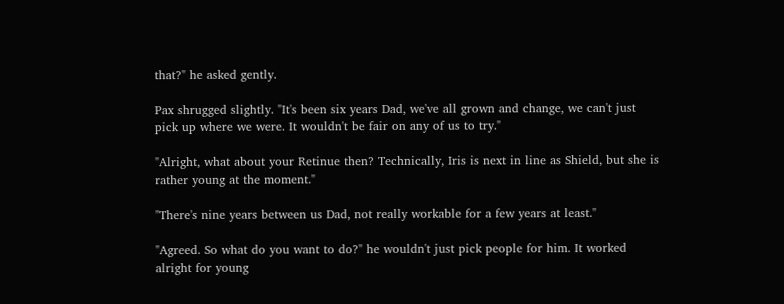that?" he asked gently.

Pax shrugged slightly. "It's been six years Dad, we've all grown and change, we can't just pick up where we were. It wouldn't be fair on any of us to try."

"Alright, what about your Retinue then? Technically, Iris is next in line as Shield, but she is rather young at the moment."

"There's nine years between us Dad, not really workable for a few years at least."

"Agreed. So what do you want to do?" he wouldn't just pick people for him. It worked alright for young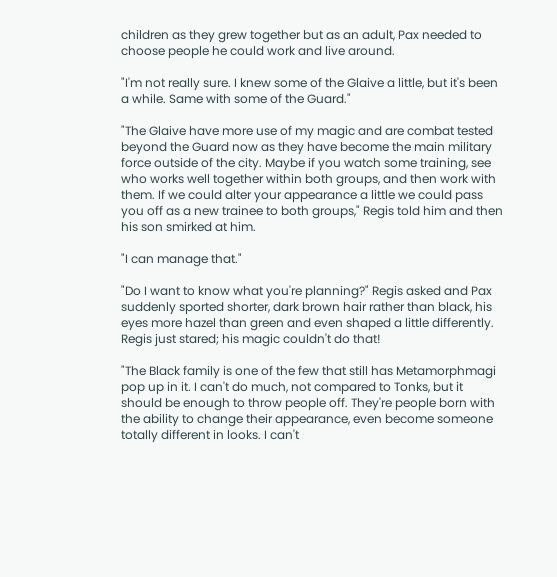children as they grew together but as an adult, Pax needed to choose people he could work and live around.

"I'm not really sure. I knew some of the Glaive a little, but it's been a while. Same with some of the Guard."

"The Glaive have more use of my magic and are combat tested beyond the Guard now as they have become the main military force outside of the city. Maybe if you watch some training, see who works well together within both groups, and then work with them. If we could alter your appearance a little we could pass you off as a new trainee to both groups," Regis told him and then his son smirked at him.

"I can manage that."

"Do I want to know what you're planning?" Regis asked and Pax suddenly sported shorter, dark brown hair rather than black, his eyes more hazel than green and even shaped a little differently. Regis just stared; his magic couldn't do that!

"The Black family is one of the few that still has Metamorphmagi pop up in it. I can't do much, not compared to Tonks, but it should be enough to throw people off. They're people born with the ability to change their appearance, even become someone totally different in looks. I can't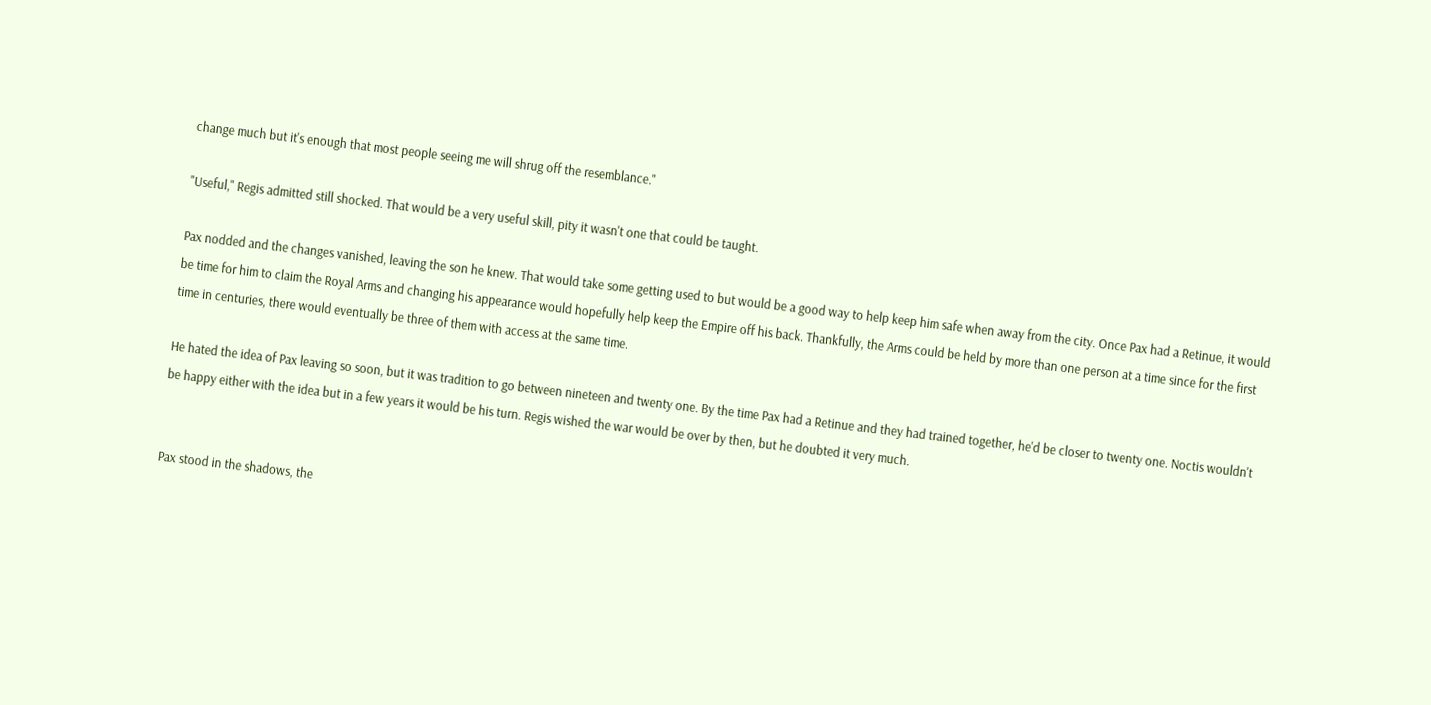change much but it's enough that most people seeing me will shrug off the resemblance."

"Useful," Regis admitted still shocked. That would be a very useful skill, pity it wasn't one that could be taught.

Pax nodded and the changes vanished, leaving the son he knew. That would take some getting used to but would be a good way to help keep him safe when away from the city. Once Pax had a Retinue, it would be time for him to claim the Royal Arms and changing his appearance would hopefully help keep the Empire off his back. Thankfully, the Arms could be held by more than one person at a time since for the first time in centuries, there would eventually be three of them with access at the same time.

He hated the idea of Pax leaving so soon, but it was tradition to go between nineteen and twenty one. By the time Pax had a Retinue and they had trained together, he'd be closer to twenty one. Noctis wouldn't be happy either with the idea but in a few years it would be his turn. Regis wished the war would be over by then, but he doubted it very much.


Pax stood in the shadows, the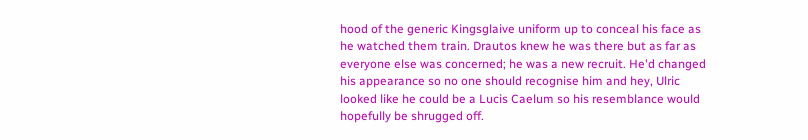hood of the generic Kingsglaive uniform up to conceal his face as he watched them train. Drautos knew he was there but as far as everyone else was concerned; he was a new recruit. He'd changed his appearance so no one should recognise him and hey, Ulric looked like he could be a Lucis Caelum so his resemblance would hopefully be shrugged off.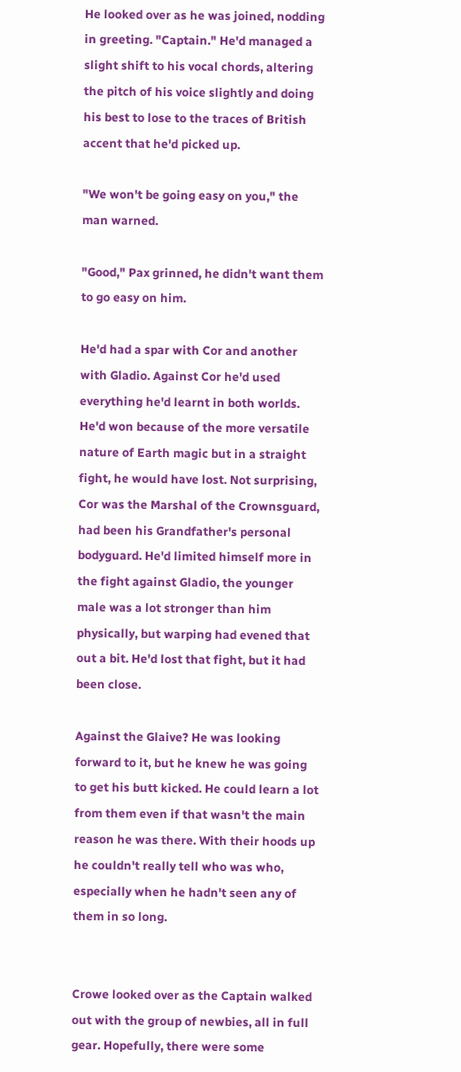He looked over as he was joined, nodding in greeting. "Captain." He'd managed a slight shift to his vocal chords, altering the pitch of his voice slightly and doing his best to lose to the traces of British accent that he'd picked up.

"We won't be going easy on you," the man warned.

"Good," Pax grinned, he didn't want them to go easy on him.

He'd had a spar with Cor and another with Gladio. Against Cor he'd used everything he'd learnt in both worlds. He'd won because of the more versatile nature of Earth magic but in a straight fight, he would have lost. Not surprising, Cor was the Marshal of the Crownsguard, had been his Grandfather's personal bodyguard. He'd limited himself more in the fight against Gladio, the younger male was a lot stronger than him physically, but warping had evened that out a bit. He'd lost that fight, but it had been close.

Against the Glaive? He was looking forward to it, but he knew he was going to get his butt kicked. He could learn a lot from them even if that wasn't the main reason he was there. With their hoods up he couldn't really tell who was who, especially when he hadn't seen any of them in so long.


Crowe looked over as the Captain walked out with the group of newbies, all in full gear. Hopefully, there were some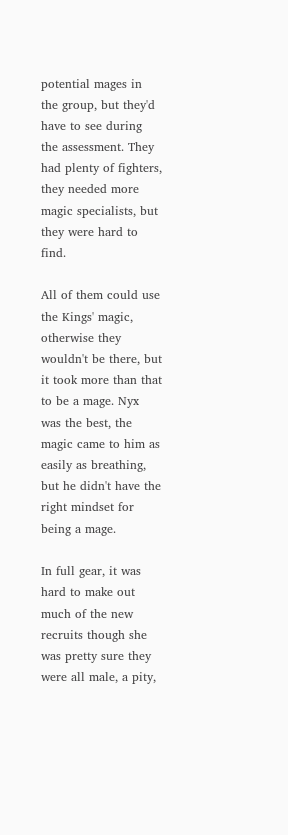potential mages in the group, but they'd have to see during the assessment. They had plenty of fighters, they needed more magic specialists, but they were hard to find.

All of them could use the Kings' magic, otherwise they wouldn't be there, but it took more than that to be a mage. Nyx was the best, the magic came to him as easily as breathing, but he didn't have the right mindset for being a mage.

In full gear, it was hard to make out much of the new recruits though she was pretty sure they were all male, a pity,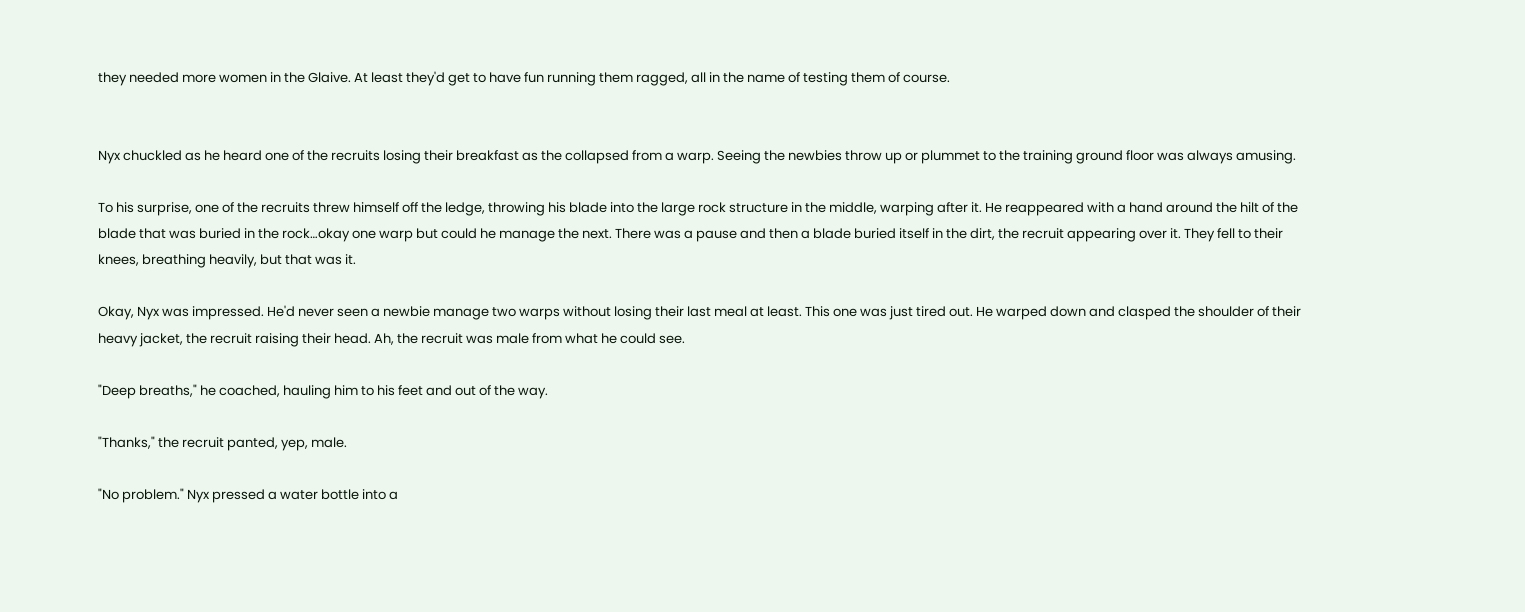they needed more women in the Glaive. At least they'd get to have fun running them ragged, all in the name of testing them of course.


Nyx chuckled as he heard one of the recruits losing their breakfast as the collapsed from a warp. Seeing the newbies throw up or plummet to the training ground floor was always amusing.

To his surprise, one of the recruits threw himself off the ledge, throwing his blade into the large rock structure in the middle, warping after it. He reappeared with a hand around the hilt of the blade that was buried in the rock…okay one warp but could he manage the next. There was a pause and then a blade buried itself in the dirt, the recruit appearing over it. They fell to their knees, breathing heavily, but that was it.

Okay, Nyx was impressed. He'd never seen a newbie manage two warps without losing their last meal at least. This one was just tired out. He warped down and clasped the shoulder of their heavy jacket, the recruit raising their head. Ah, the recruit was male from what he could see.

"Deep breaths," he coached, hauling him to his feet and out of the way.

"Thanks," the recruit panted, yep, male.

"No problem." Nyx pressed a water bottle into a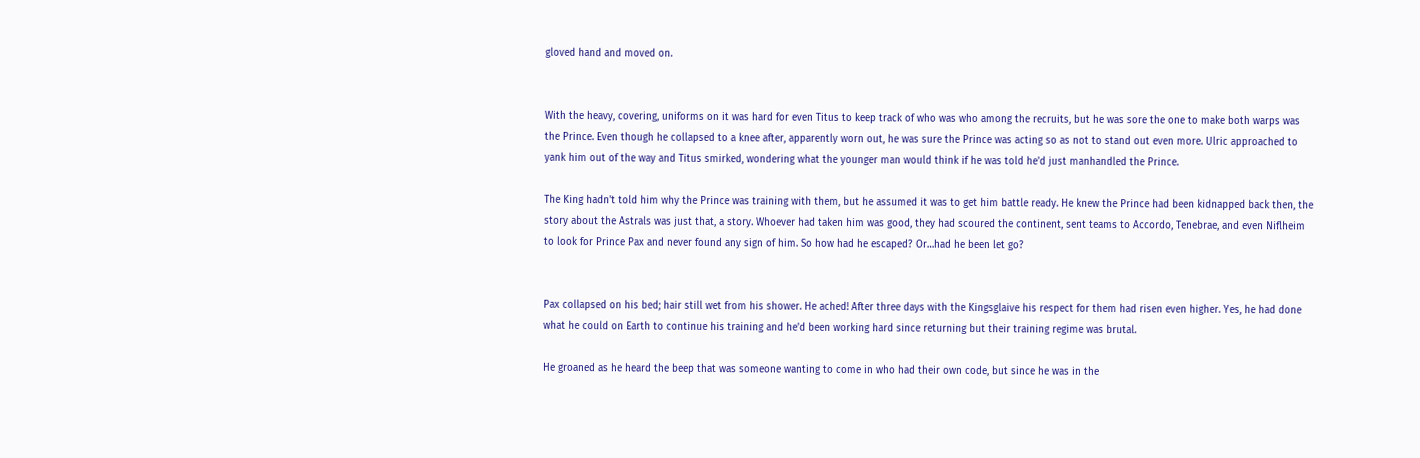gloved hand and moved on.


With the heavy, covering, uniforms on it was hard for even Titus to keep track of who was who among the recruits, but he was sore the one to make both warps was the Prince. Even though he collapsed to a knee after, apparently worn out, he was sure the Prince was acting so as not to stand out even more. Ulric approached to yank him out of the way and Titus smirked, wondering what the younger man would think if he was told he'd just manhandled the Prince.

The King hadn't told him why the Prince was training with them, but he assumed it was to get him battle ready. He knew the Prince had been kidnapped back then, the story about the Astrals was just that, a story. Whoever had taken him was good, they had scoured the continent, sent teams to Accordo, Tenebrae, and even Niflheim to look for Prince Pax and never found any sign of him. So how had he escaped? Or…had he been let go?


Pax collapsed on his bed; hair still wet from his shower. He ached! After three days with the Kingsglaive his respect for them had risen even higher. Yes, he had done what he could on Earth to continue his training and he'd been working hard since returning but their training regime was brutal.

He groaned as he heard the beep that was someone wanting to come in who had their own code, but since he was in the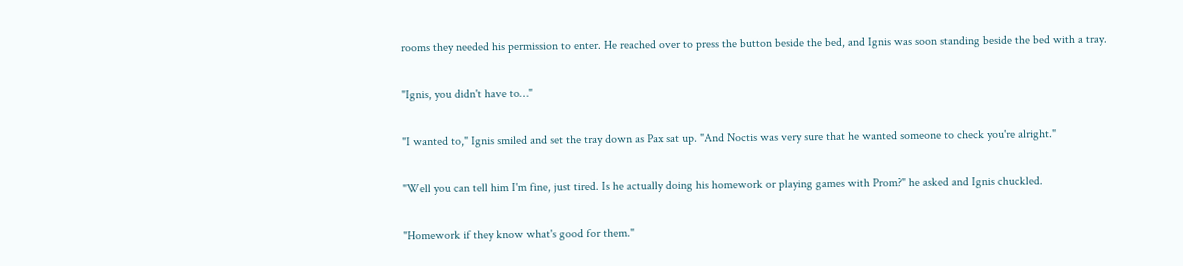rooms they needed his permission to enter. He reached over to press the button beside the bed, and Ignis was soon standing beside the bed with a tray.

"Ignis, you didn't have to…"

"I wanted to," Ignis smiled and set the tray down as Pax sat up. "And Noctis was very sure that he wanted someone to check you're alright."

"Well you can tell him I'm fine, just tired. Is he actually doing his homework or playing games with Prom?" he asked and Ignis chuckled.

"Homework if they know what's good for them."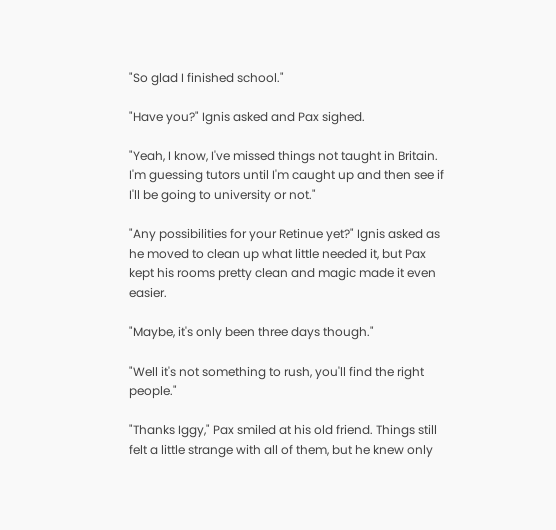"So glad I finished school."

"Have you?" Ignis asked and Pax sighed.

"Yeah, I know, I've missed things not taught in Britain. I'm guessing tutors until I'm caught up and then see if I'll be going to university or not."

"Any possibilities for your Retinue yet?" Ignis asked as he moved to clean up what little needed it, but Pax kept his rooms pretty clean and magic made it even easier.

"Maybe, it's only been three days though."

"Well it's not something to rush, you'll find the right people."

"Thanks Iggy," Pax smiled at his old friend. Things still felt a little strange with all of them, but he knew only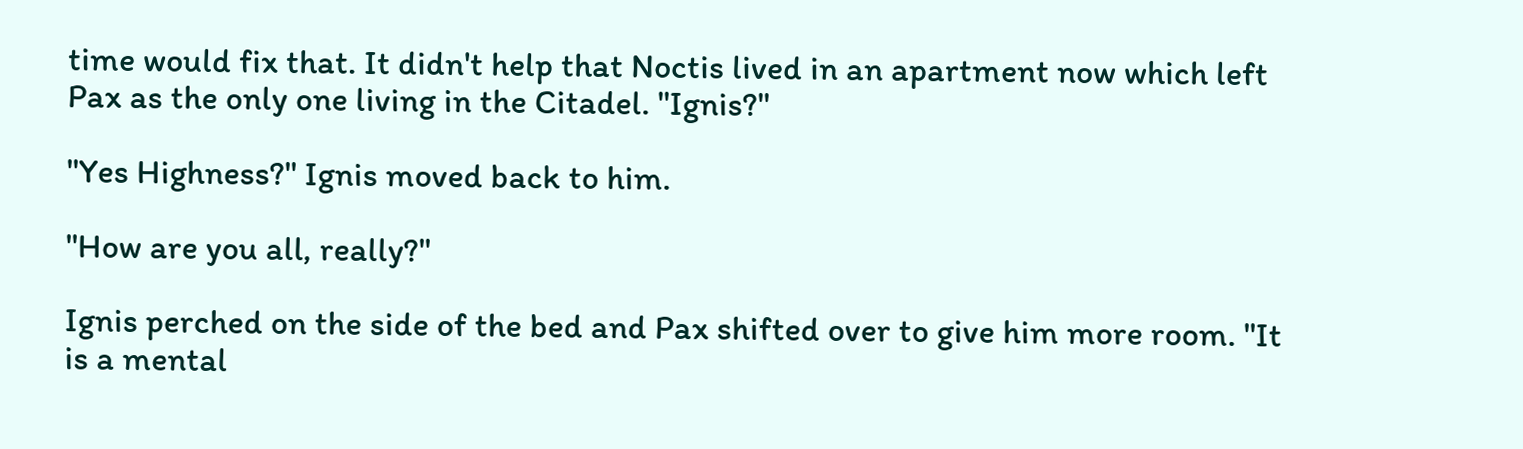time would fix that. It didn't help that Noctis lived in an apartment now which left Pax as the only one living in the Citadel. "Ignis?"

"Yes Highness?" Ignis moved back to him.

"How are you all, really?"

Ignis perched on the side of the bed and Pax shifted over to give him more room. "It is a mental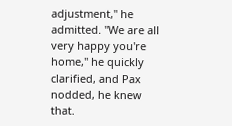adjustment," he admitted. "We are all very happy you're home," he quickly clarified, and Pax nodded, he knew that.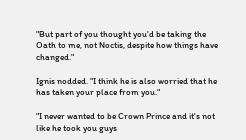"But part of you thought you'd be taking the Oath to me, not Noctis, despite how things have changed."

Ignis nodded. "I think he is also worried that he has taken your place from you."

"I never wanted to be Crown Prince and it's not like he took you guys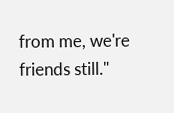from me, we're friends still."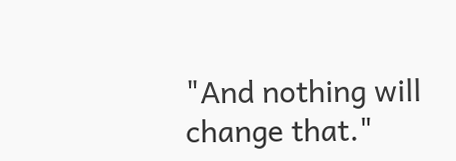"And nothing will change that."